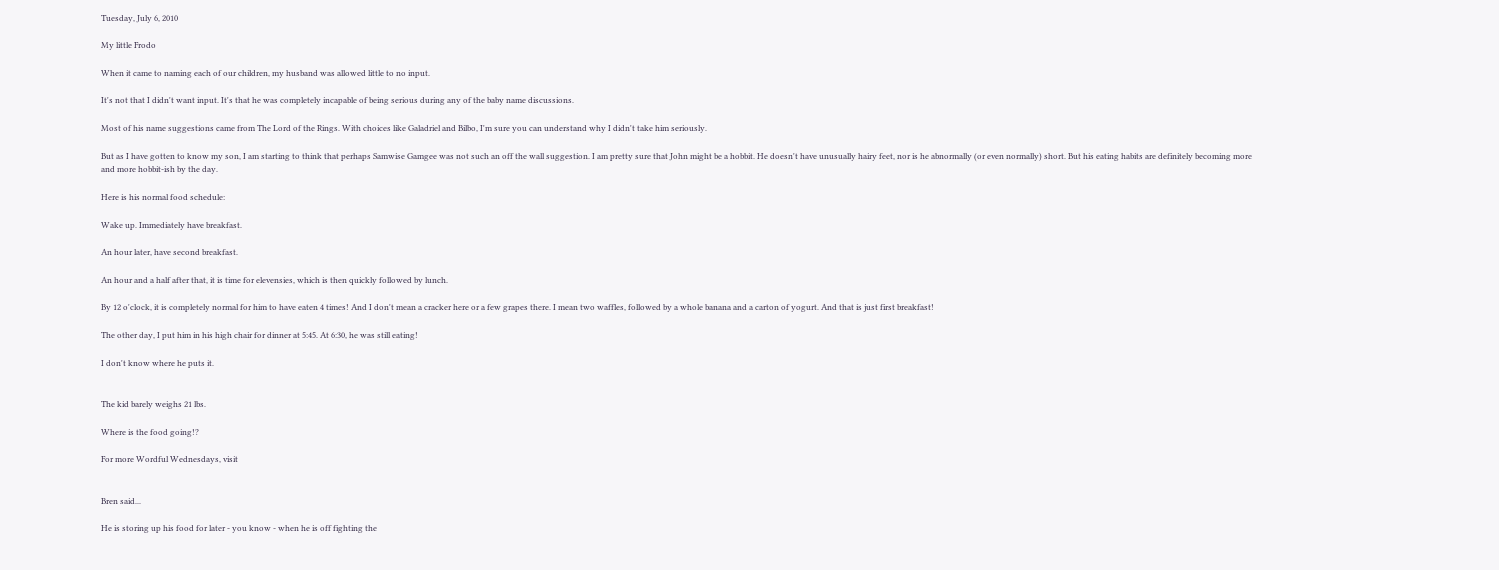Tuesday, July 6, 2010

My little Frodo

When it came to naming each of our children, my husband was allowed little to no input.

It's not that I didn't want input. It's that he was completely incapable of being serious during any of the baby name discussions.

Most of his name suggestions came from The Lord of the Rings. With choices like Galadriel and Bilbo, I'm sure you can understand why I didn't take him seriously.

But as I have gotten to know my son, I am starting to think that perhaps Samwise Gamgee was not such an off the wall suggestion. I am pretty sure that John might be a hobbit. He doesn't have unusually hairy feet, nor is he abnormally (or even normally) short. But his eating habits are definitely becoming more and more hobbit-ish by the day.

Here is his normal food schedule:

Wake up. Immediately have breakfast.

An hour later, have second breakfast.

An hour and a half after that, it is time for elevensies, which is then quickly followed by lunch.

By 12 o'clock, it is completely normal for him to have eaten 4 times! And I don't mean a cracker here or a few grapes there. I mean two waffles, followed by a whole banana and a carton of yogurt. And that is just first breakfast!

The other day, I put him in his high chair for dinner at 5:45. At 6:30, he was still eating!

I don't know where he puts it.


The kid barely weighs 21 lbs.

Where is the food going!?

For more Wordful Wednesdays, visit


Bren said...

He is storing up his food for later - you know - when he is off fighting the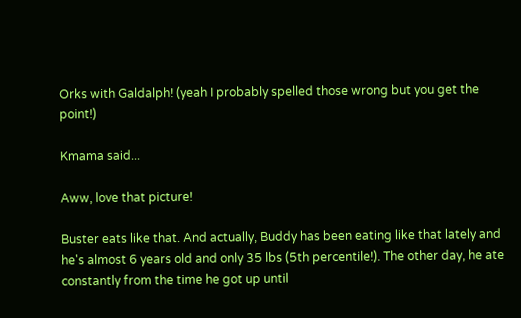Orks with Galdalph! (yeah I probably spelled those wrong but you get the point!)

Kmama said...

Aww, love that picture!

Buster eats like that. And actually, Buddy has been eating like that lately and he's almost 6 years old and only 35 lbs (5th percentile!). The other day, he ate constantly from the time he got up until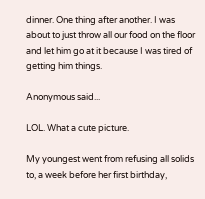dinner. One thing after another. I was about to just throw all our food on the floor and let him go at it because I was tired of getting him things.

Anonymous said...

LOL. What a cute picture.

My youngest went from refusing all solids to, a week before her first birthday,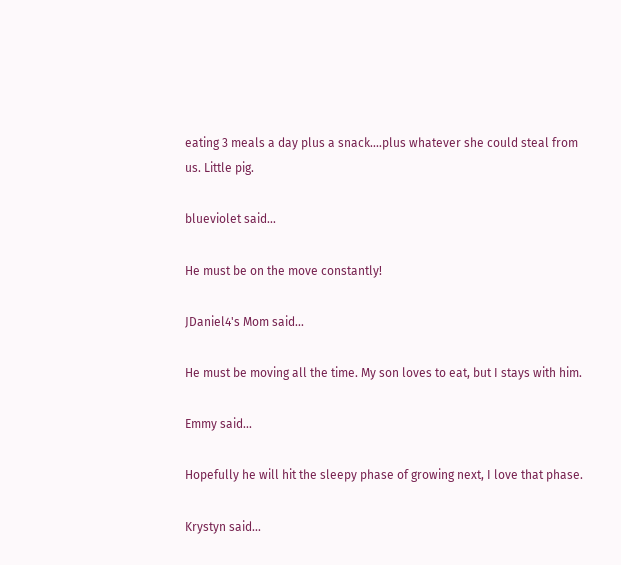eating 3 meals a day plus a snack....plus whatever she could steal from us. Little pig.

blueviolet said...

He must be on the move constantly!

JDaniel4's Mom said...

He must be moving all the time. My son loves to eat, but I stays with him.

Emmy said...

Hopefully he will hit the sleepy phase of growing next, I love that phase.

Krystyn said...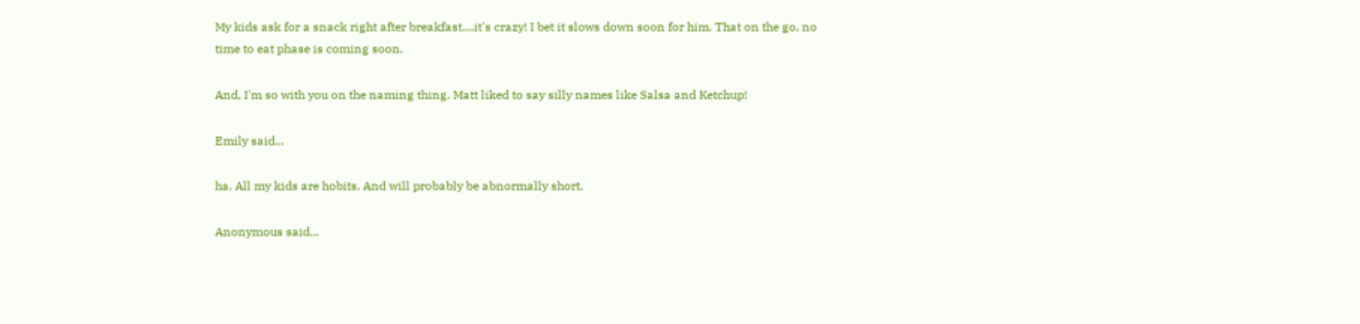My kids ask for a snack right after breakfast....it's crazy! I bet it slows down soon for him. That on the go, no time to eat phase is coming soon.

And, I'm so with you on the naming thing. Matt liked to say silly names like Salsa and Ketchup!

Emily said...

ha. All my kids are hobits. And will probably be abnormally short.

Anonymous said...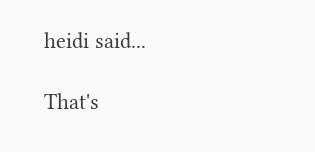heidi said...

That's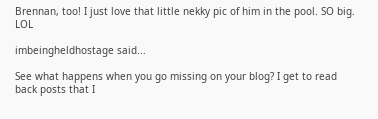Brennan, too! I just love that little nekky pic of him in the pool. SO big. LOL

imbeingheldhostage said...

See what happens when you go missing on your blog? I get to read back posts that I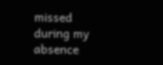missed during my absence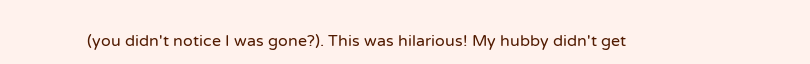(you didn't notice I was gone?). This was hilarious! My hubby didn't get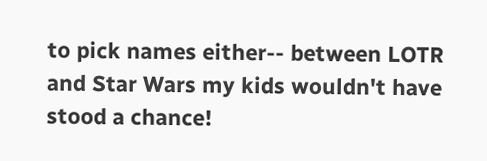to pick names either-- between LOTR and Star Wars my kids wouldn't have stood a chance!